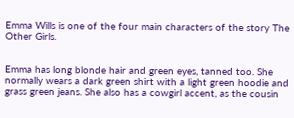Emma Wills is one of the four main characters of the story The Other Girls.


Emma has long blonde hair and green eyes, tanned too. She normally wears a dark green shirt with a light green hoodie and grass green jeans. She also has a cowgirl accent, as the cousin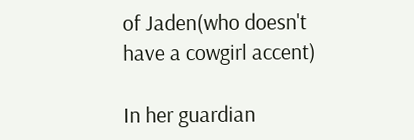of Jaden(who doesn't have a cowgirl accent)

In her guardian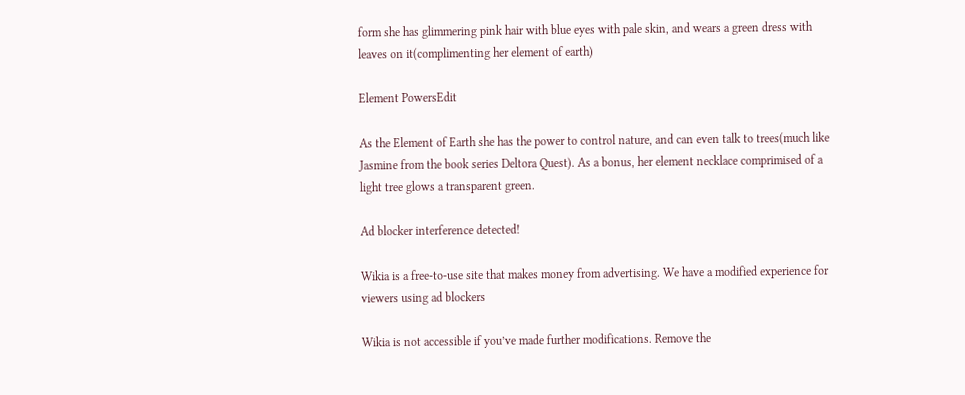form she has glimmering pink hair with blue eyes with pale skin, and wears a green dress with leaves on it(complimenting her element of earth)

Element PowersEdit

As the Element of Earth she has the power to control nature, and can even talk to trees(much like Jasmine from the book series Deltora Quest). As a bonus, her element necklace comprimised of a light tree glows a transparent green.

Ad blocker interference detected!

Wikia is a free-to-use site that makes money from advertising. We have a modified experience for viewers using ad blockers

Wikia is not accessible if you’ve made further modifications. Remove the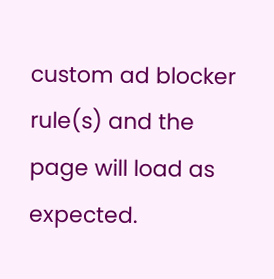custom ad blocker rule(s) and the page will load as expected.